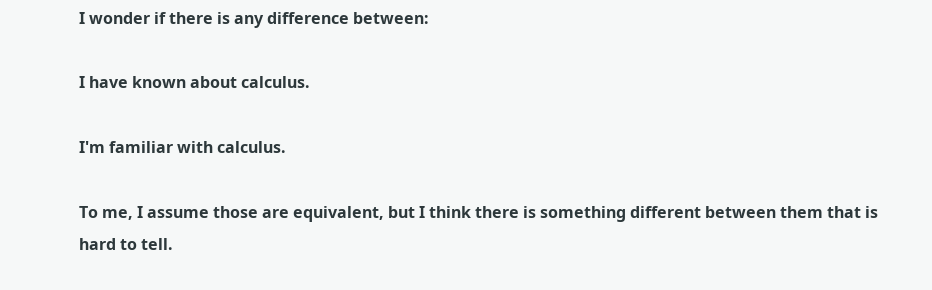I wonder if there is any difference between:

I have known about calculus.

I'm familiar with calculus.

To me, I assume those are equivalent, but I think there is something different between them that is hard to tell.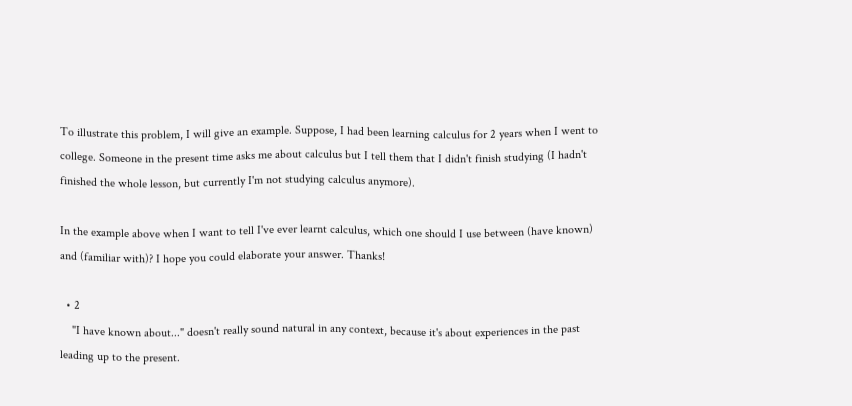To illustrate this problem, I will give an example. Suppose, I had been learning calculus for 2 years when I went to college. Someone in the present time asks me about calculus but I tell them that I didn't finish studying (I hadn't finished the whole lesson, but currently I'm not studying calculus anymore).

In the example above when I want to tell I've ever learnt calculus, which one should I use between (have known) and (familiar with)? I hope you could elaborate your answer. Thanks!

  • 2
    "I have known about..." doesn't really sound natural in any context, because it's about experiences in the past leading up to the present.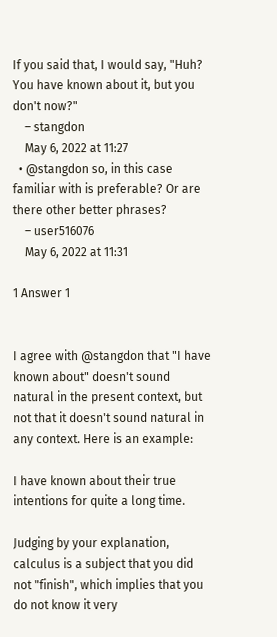If you said that, I would say, "Huh? You have known about it, but you don't now?"
    – stangdon
    May 6, 2022 at 11:27
  • @stangdon so, in this case familiar with is preferable? Or are there other better phrases?
    – user516076
    May 6, 2022 at 11:31

1 Answer 1


I agree with @stangdon that "I have known about" doesn't sound natural in the present context, but not that it doesn't sound natural in any context. Here is an example:

I have known about their true intentions for quite a long time.

Judging by your explanation, calculus is a subject that you did not "finish", which implies that you do not know it very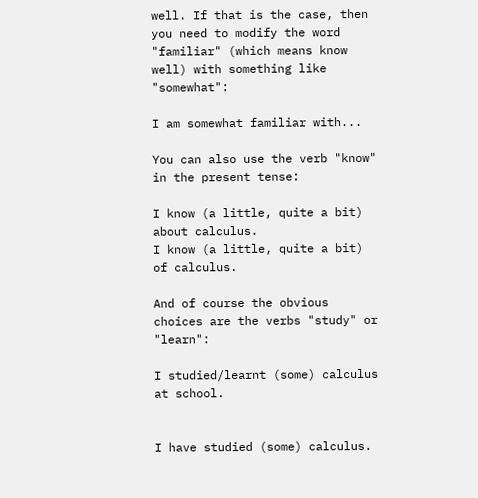well. If that is the case, then you need to modify the word "familiar" (which means know well) with something like "somewhat":

I am somewhat familiar with...

You can also use the verb "know" in the present tense:

I know (a little, quite a bit) about calculus.
I know (a little, quite a bit) of calculus.

And of course the obvious choices are the verbs "study" or "learn":

I studied/learnt (some) calculus at school.


I have studied (some) calculus.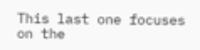This last one focuses on the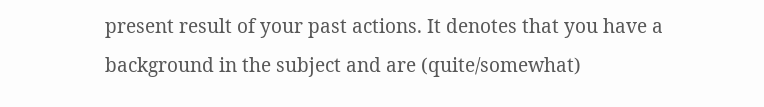present result of your past actions. It denotes that you have a background in the subject and are (quite/somewhat)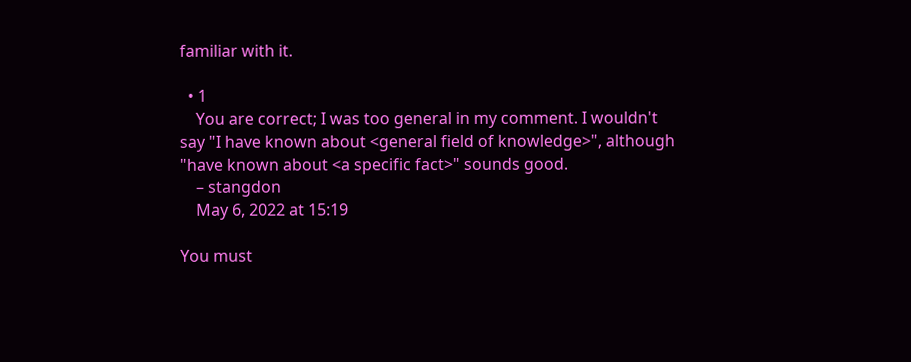familiar with it.

  • 1
    You are correct; I was too general in my comment. I wouldn't say "I have known about <general field of knowledge>", although "have known about <a specific fact>" sounds good.
    – stangdon
    May 6, 2022 at 15:19

You must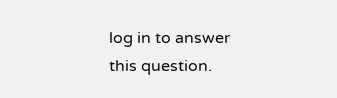log in to answer this question.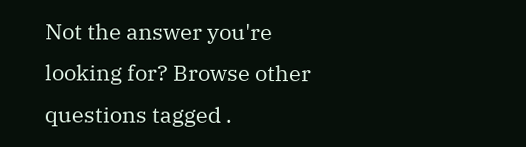Not the answer you're looking for? Browse other questions tagged .